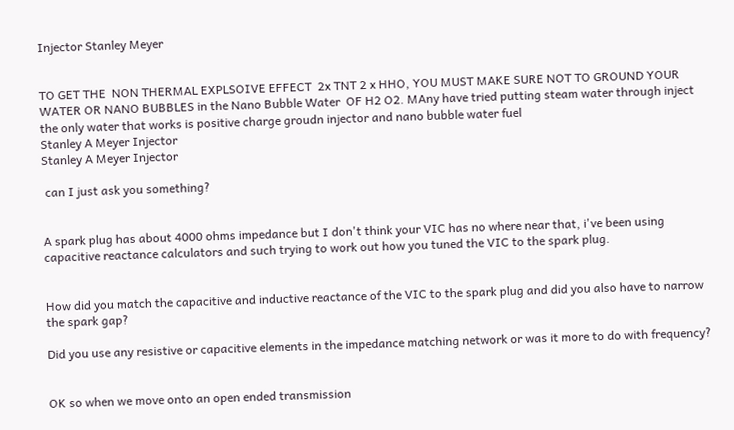Injector Stanley Meyer


TO GET THE  NON THERMAL EXPLSOIVE EFFECT  2x TNT 2 x HHO, YOU MUST MAKE SURE NOT TO GROUND YOUR WATER OR NANO BUBBLES in the Nano Bubble Water  OF H2 O2. MAny have tried putting steam water through inject the only water that works is positive charge groudn injector and nano bubble water fuel
Stanley A Meyer Injector
Stanley A Meyer Injector

 can I just ask you something?


A spark plug has about 4000 ohms impedance but I don't think your VIC has no where near that, i've been using capacitive reactance calculators and such trying to work out how you tuned the VIC to the spark plug.


How did you match the capacitive and inductive reactance of the VIC to the spark plug and did you also have to narrow the spark gap?

Did you use any resistive or capacitive elements in the impedance matching network or was it more to do with frequency?


OK so when we move onto an open ended transmission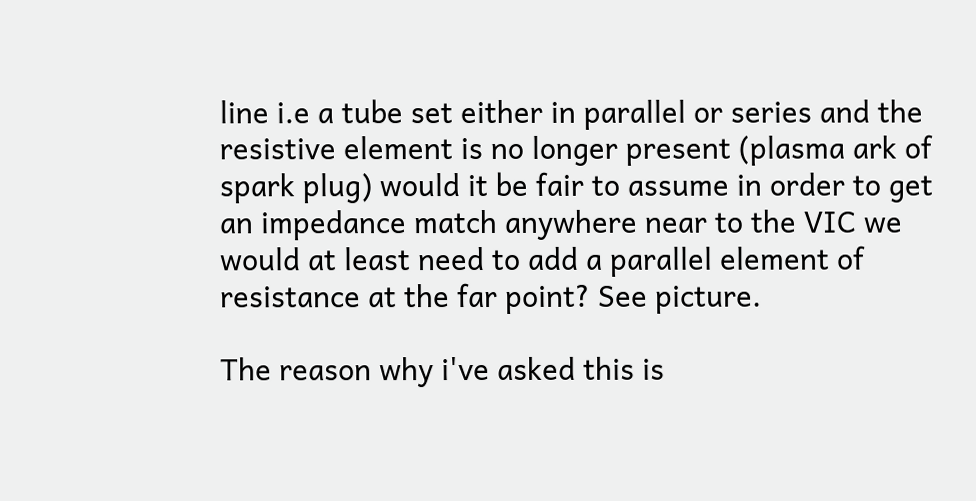line i.e a tube set either in parallel or series and the resistive element is no longer present (plasma ark of spark plug) would it be fair to assume in order to get an impedance match anywhere near to the VIC we would at least need to add a parallel element of resistance at the far point? See picture.

The reason why i've asked this is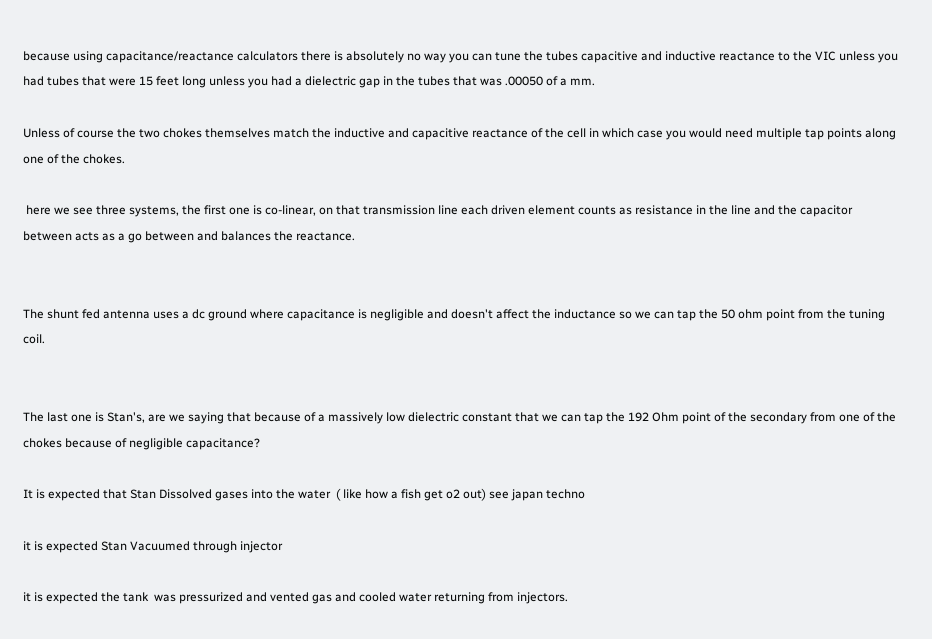because using capacitance/reactance calculators there is absolutely no way you can tune the tubes capacitive and inductive reactance to the VIC unless you had tubes that were 15 feet long unless you had a dielectric gap in the tubes that was .00050 of a mm.

Unless of course the two chokes themselves match the inductive and capacitive reactance of the cell in which case you would need multiple tap points along one of the chokes.

 here we see three systems, the first one is co-linear, on that transmission line each driven element counts as resistance in the line and the capacitor between acts as a go between and balances the reactance.


The shunt fed antenna uses a dc ground where capacitance is negligible and doesn't affect the inductance so we can tap the 50 ohm point from the tuning coil.


The last one is Stan's, are we saying that because of a massively low dielectric constant that we can tap the 192 Ohm point of the secondary from one of the chokes because of negligible capacitance?

It is expected that Stan Dissolved gases into the water  ( like how a fish get o2 out) see japan techno

it is expected Stan Vacuumed through injector

it is expected the tank  was pressurized and vented gas and cooled water returning from injectors.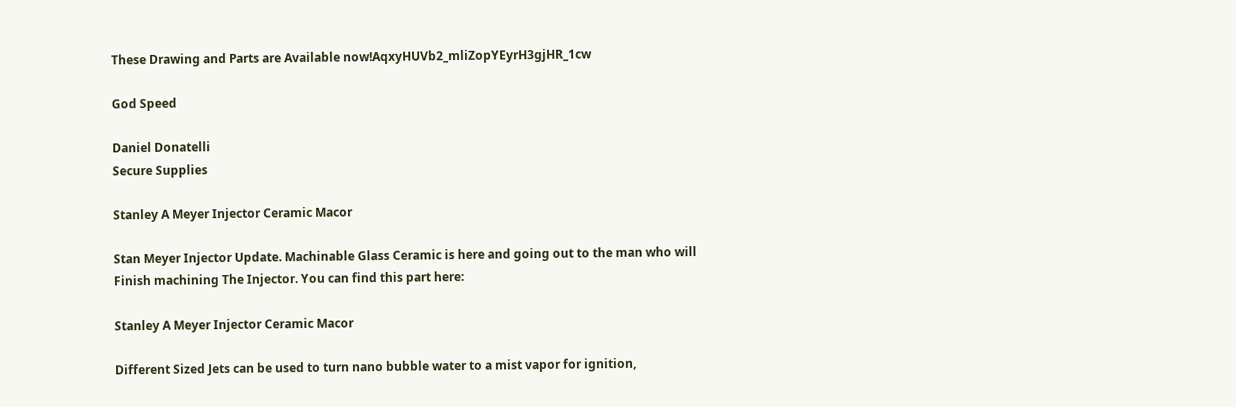These Drawing and Parts are Available now!AqxyHUVb2_mliZopYEyrH3gjHR_1cw

God Speed

Daniel Donatelli
Secure Supplies

Stanley A Meyer Injector Ceramic Macor

Stan Meyer Injector Update. Machinable Glass Ceramic is here and going out to the man who will Finish machining The Injector. You can find this part here:

Stanley A Meyer Injector Ceramic Macor

Different Sized Jets can be used to turn nano bubble water to a mist vapor for ignition,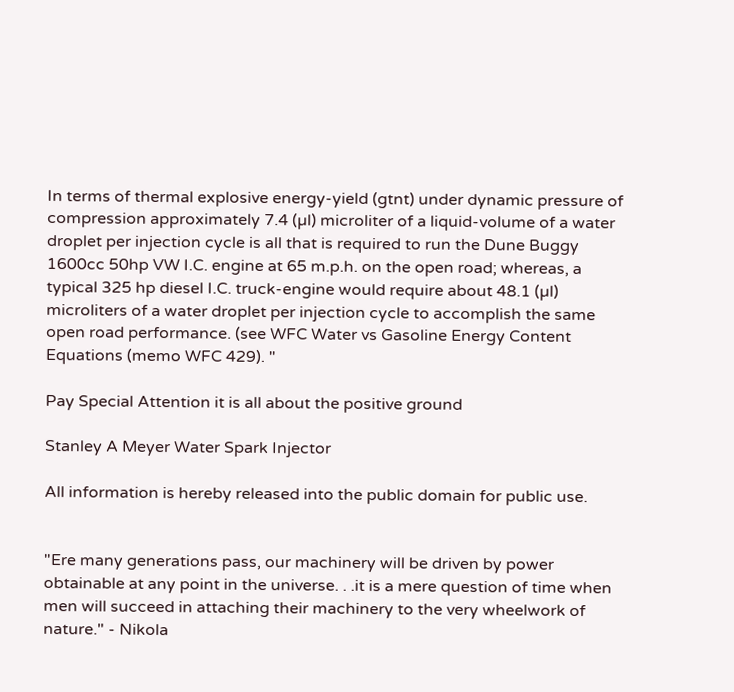In terms of thermal explosive energy-yield (gtnt) under dynamic pressure of compression approximately 7.4 (µl) microliter of a liquid-volume of a water droplet per injection cycle is all that is required to run the Dune Buggy 1600cc 50hp VW I.C. engine at 65 m.p.h. on the open road; whereas, a typical 325 hp diesel I.C. truck-engine would require about 48.1 (µl) microliters of a water droplet per injection cycle to accomplish the same open road performance. (see WFC Water vs Gasoline Energy Content Equations (memo WFC 429). "

Pay Special Attention it is all about the positive ground

Stanley A Meyer Water Spark Injector

All information is hereby released into the public domain for public use.


"Ere many generations pass, our machinery will be driven by power obtainable at any point in the universe. . .it is a mere question of time when men will succeed in attaching their machinery to the very wheelwork of nature." - Nikola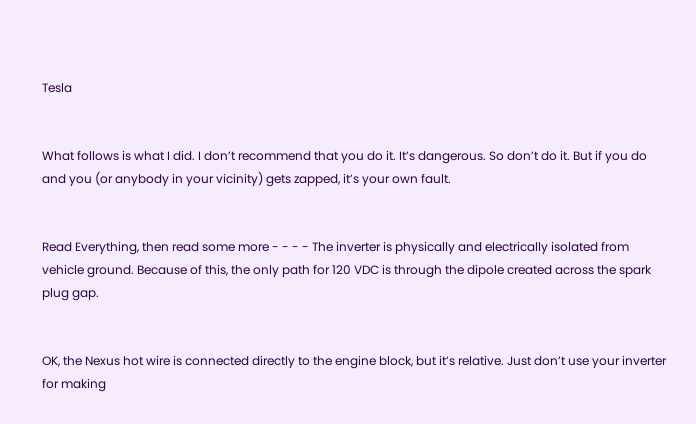Tesla


What follows is what I did. I don’t recommend that you do it. It’s dangerous. So don’t do it. But if you do and you (or anybody in your vicinity) gets zapped, it’s your own fault.


Read Everything, then read some more - - - - The inverter is physically and electrically isolated from vehicle ground. Because of this, the only path for 120 VDC is through the dipole created across the spark plug gap.


OK, the Nexus hot wire is connected directly to the engine block, but it’s relative. Just don’t use your inverter for making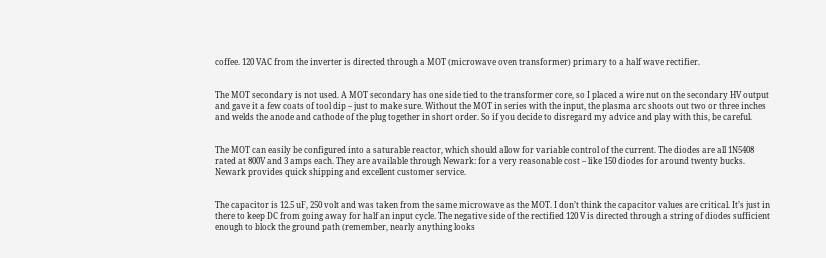coffee. 120 VAC from the inverter is directed through a MOT (microwave oven transformer) primary to a half wave rectifier.


The MOT secondary is not used. A MOT secondary has one side tied to the transformer core, so I placed a wire nut on the secondary HV output and gave it a few coats of tool dip – just to make sure. Without the MOT in series with the input, the plasma arc shoots out two or three inches and welds the anode and cathode of the plug together in short order. So if you decide to disregard my advice and play with this, be careful.


The MOT can easily be configured into a saturable reactor, which should allow for variable control of the current. The diodes are all 1N5408 rated at 800V and 3 amps each. They are available through Newark: for a very reasonable cost – like 150 diodes for around twenty bucks. Newark provides quick shipping and excellent customer service.


The capacitor is 12.5 uF, 250 volt and was taken from the same microwave as the MOT. I don’t think the capacitor values are critical. It’s just in there to keep DC from going away for half an input cycle. The negative side of the rectified 120 V is directed through a string of diodes sufficient enough to block the ground path (remember, nearly anything looks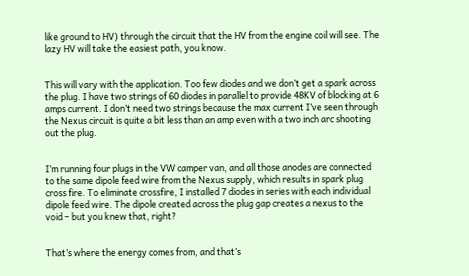like ground to HV) through the circuit that the HV from the engine coil will see. The lazy HV will take the easiest path, you know.


This will vary with the application. Too few diodes and we don’t get a spark across the plug. I have two strings of 60 diodes in parallel to provide 48KV of blocking at 6 amps current. I don’t need two strings because the max current I’ve seen through the Nexus circuit is quite a bit less than an amp even with a two inch arc shooting out the plug.


I’m running four plugs in the VW camper van, and all those anodes are connected to the same dipole feed wire from the Nexus supply, which results in spark plug cross fire. To eliminate crossfire, I installed 7 diodes in series with each individual dipole feed wire. The dipole created across the plug gap creates a nexus to the void – but you knew that, right?


That’s where the energy comes from, and that’s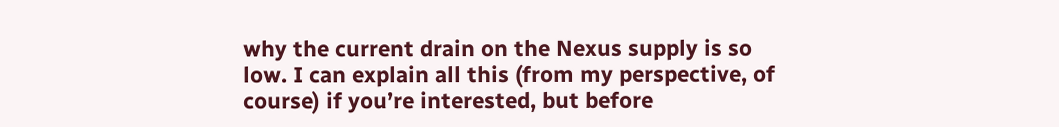why the current drain on the Nexus supply is so low. I can explain all this (from my perspective, of course) if you’re interested, but before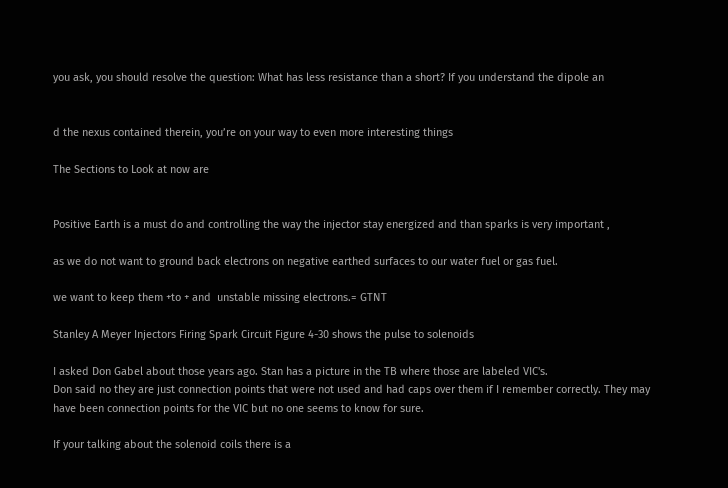you ask, you should resolve the question: What has less resistance than a short? If you understand the dipole an


d the nexus contained therein, you’re on your way to even more interesting things

The Sections to Look at now are


Positive Earth is a must do and controlling the way the injector stay energized and than sparks is very important ,

as we do not want to ground back electrons on negative earthed surfaces to our water fuel or gas fuel.

we want to keep them +to + and  unstable missing electrons.= GTNT

Stanley A Meyer Injectors Firing Spark Circuit Figure 4-30 shows the pulse to solenoids

I asked Don Gabel about those years ago. Stan has a picture in the TB where those are labeled VIC's.
Don said no they are just connection points that were not used and had caps over them if I remember correctly. They may have been connection points for the VIC but no one seems to know for sure.

If your talking about the solenoid coils there is a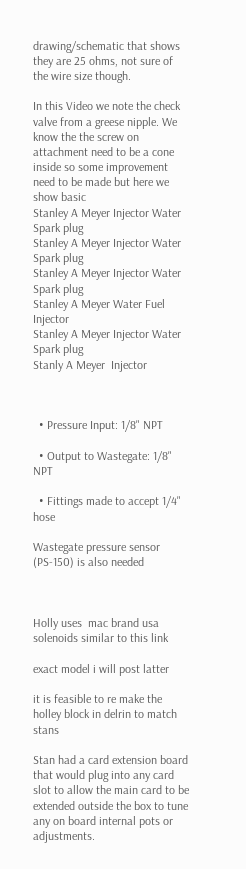drawing/schematic that shows they are 25 ohms, not sure of the wire size though.

In this Video we note the check valve from a greese nipple. We know the the screw on attachment need to be a cone inside so some improvement need to be made but here we show basic
Stanley A Meyer Injector Water Spark plug
Stanley A Meyer Injector Water Spark plug
Stanley A Meyer Injector Water Spark plug
Stanley A Meyer Water Fuel Injector
Stanley A Meyer Injector Water Spark plug
Stanly A Meyer  Injector



  • Pressure Input: 1/8" NPT

  • Output to Wastegate: 1/8" NPT

  • Fittings made to accept 1/4" hose

Wastegate pressure sensor (PS-150) is also needed



Holly uses  mac brand usa solenoids similar to this link

exact model i will post latter

it is feasible to re make the holley block in delrin to match stans

Stan had a card extension board that would plug into any card slot to allow the main card to be extended outside the box to tune any on board internal pots or adjustments.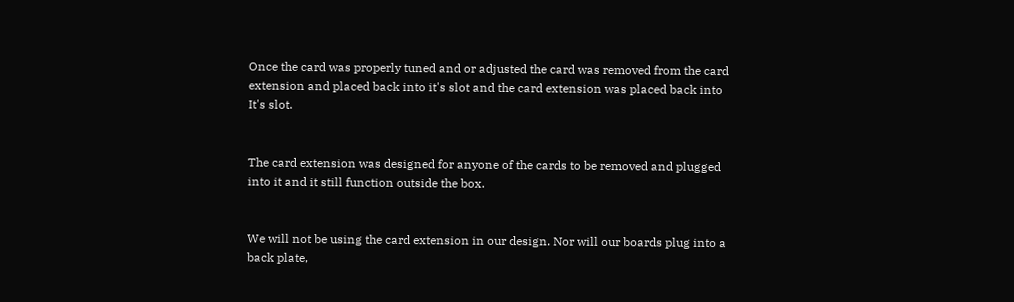Once the card was properly tuned and or adjusted the card was removed from the card extension and placed back into it's slot and the card extension was placed back into It's slot.


The card extension was designed for anyone of the cards to be removed and plugged into it and it still function outside the box.


We will not be using the card extension in our design. Nor will our boards plug into a back plate,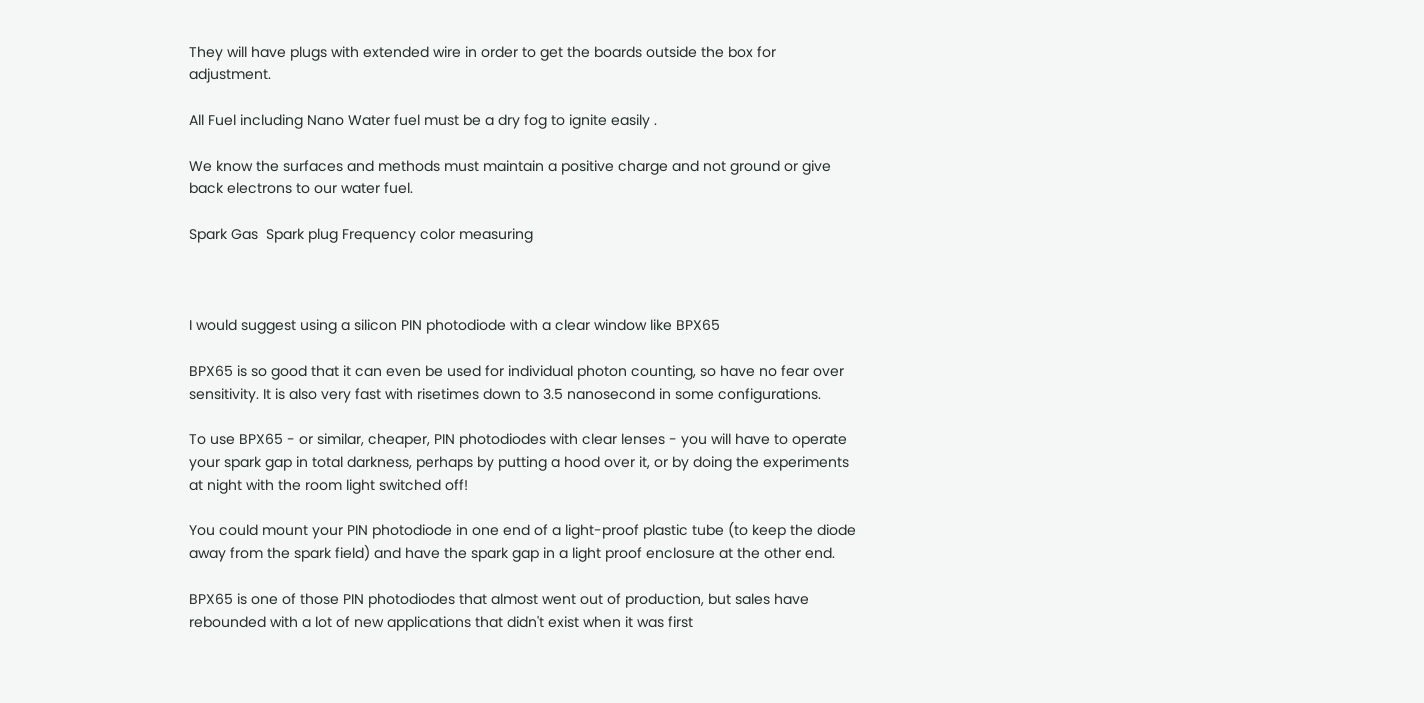They will have plugs with extended wire in order to get the boards outside the box for adjustment.

All Fuel including Nano Water fuel must be a dry fog to ignite easily .

We know the surfaces and methods must maintain a positive charge and not ground or give back electrons to our water fuel.

Spark Gas  Spark plug Frequency color measuring



I would suggest using a silicon PIN photodiode with a clear window like BPX65

BPX65 is so good that it can even be used for individual photon counting, so have no fear over sensitivity. It is also very fast with risetimes down to 3.5 nanosecond in some configurations.

To use BPX65 - or similar, cheaper, PIN photodiodes with clear lenses - you will have to operate your spark gap in total darkness, perhaps by putting a hood over it, or by doing the experiments at night with the room light switched off!

You could mount your PIN photodiode in one end of a light-proof plastic tube (to keep the diode away from the spark field) and have the spark gap in a light proof enclosure at the other end.

BPX65 is one of those PIN photodiodes that almost went out of production, but sales have rebounded with a lot of new applications that didn't exist when it was first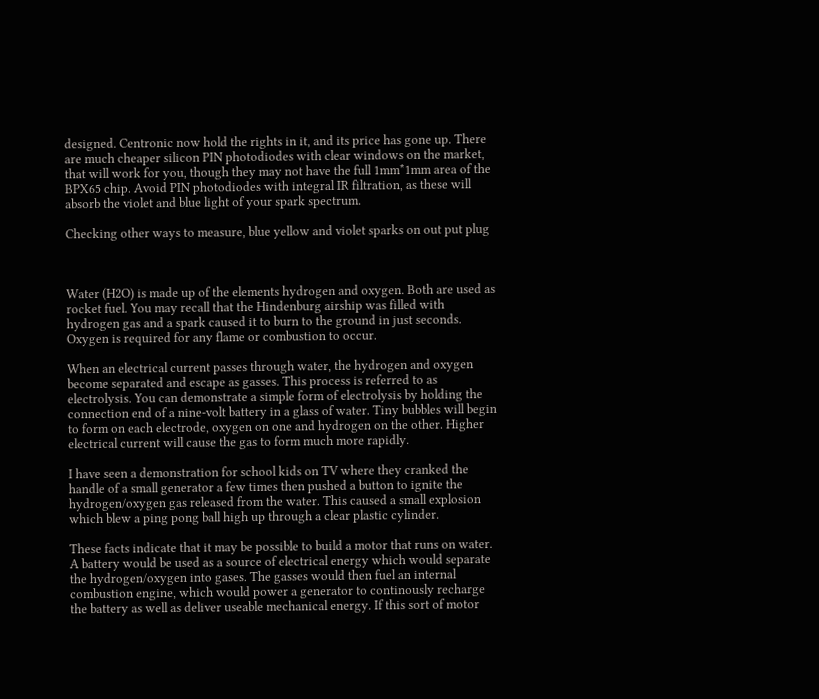designed. Centronic now hold the rights in it, and its price has gone up. There are much cheaper silicon PIN photodiodes with clear windows on the market, that will work for you, though they may not have the full 1mm*1mm area of the BPX65 chip. Avoid PIN photodiodes with integral IR filtration, as these will absorb the violet and blue light of your spark spectrum.

Checking other ways to measure, blue yellow and violet sparks on out put plug



Water (H2O) is made up of the elements hydrogen and oxygen. Both are used as rocket fuel. You may recall that the Hindenburg airship was filled with hydrogen gas and a spark caused it to burn to the ground in just seconds. Oxygen is required for any flame or combustion to occur.

When an electrical current passes through water, the hydrogen and oxygen become separated and escape as gasses. This process is referred to as electrolysis. You can demonstrate a simple form of electrolysis by holding the connection end of a nine-volt battery in a glass of water. Tiny bubbles will begin to form on each electrode, oxygen on one and hydrogen on the other. Higher electrical current will cause the gas to form much more rapidly.

I have seen a demonstration for school kids on TV where they cranked the handle of a small generator a few times then pushed a button to ignite the hydrogen/oxygen gas released from the water. This caused a small explosion which blew a ping pong ball high up through a clear plastic cylinder.

These facts indicate that it may be possible to build a motor that runs on water. A battery would be used as a source of electrical energy which would separate the hydrogen/oxygen into gases. The gasses would then fuel an internal combustion engine, which would power a generator to continously recharge the battery as well as deliver useable mechanical energy. If this sort of motor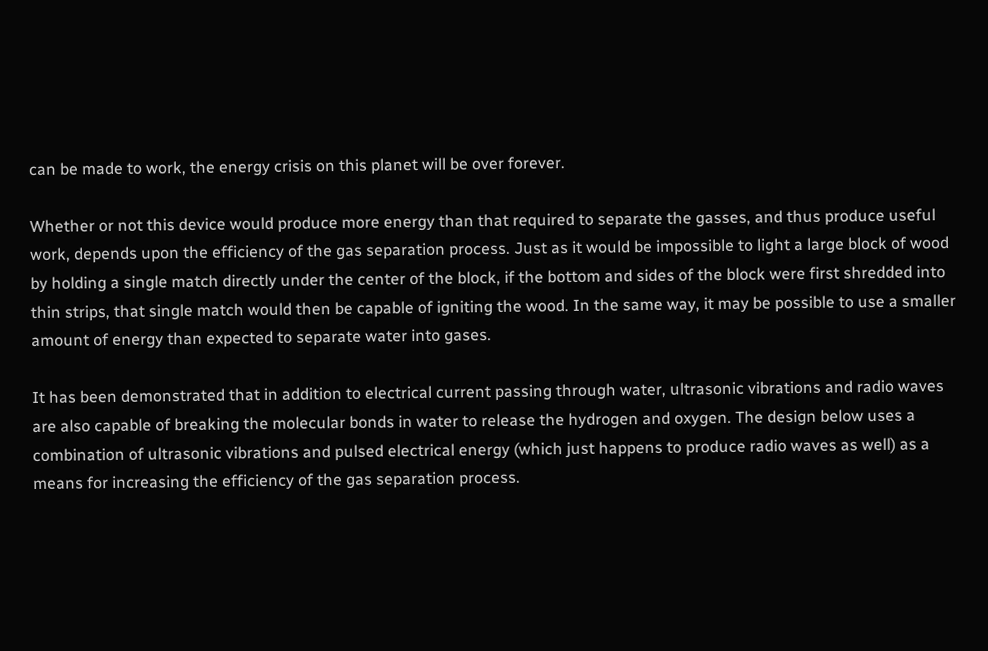can be made to work, the energy crisis on this planet will be over forever.

Whether or not this device would produce more energy than that required to separate the gasses, and thus produce useful work, depends upon the efficiency of the gas separation process. Just as it would be impossible to light a large block of wood by holding a single match directly under the center of the block, if the bottom and sides of the block were first shredded into thin strips, that single match would then be capable of igniting the wood. In the same way, it may be possible to use a smaller amount of energy than expected to separate water into gases.

It has been demonstrated that in addition to electrical current passing through water, ultrasonic vibrations and radio waves are also capable of breaking the molecular bonds in water to release the hydrogen and oxygen. The design below uses a combination of ultrasonic vibrations and pulsed electrical energy (which just happens to produce radio waves as well) as a means for increasing the efficiency of the gas separation process.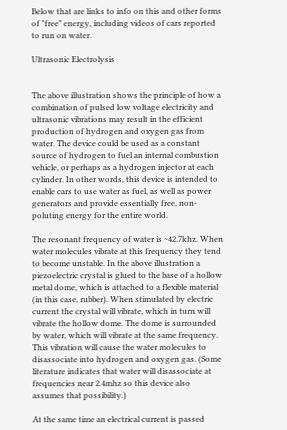Below that are links to info on this and other forms of "free" energy, including videos of cars reported to run on water.

Ultrasonic Electrolysis


The above illustration shows the principle of how a combination of pulsed low voltage electricity and ultrasonic vibrations may result in the efficient production of hydrogen and oxygen gas from water. The device could be used as a constant source of hydrogen to fuel an internal combustion vehicle, or perhaps as a hydrogen injector at each cylinder. In other words, this device is intended to enable cars to use water as fuel, as well as power generators and provide essentially free, non-poluting energy for the entire world.

The resonant frequency of water is ~42.7khz. When water molecules vibrate at this frequency they tend to become unstable. In the above illustration a piezoelectric crystal is glued to the base of a hollow metal dome, which is attached to a flexible material (in this case, rubber). When stimulated by electric current the crystal will vibrate, which in turn will vibrate the hollow dome. The dome is surrounded by water, which will vibrate at the same frequency. This vibration will cause the water molecules to disassociate into hydrogen and oxygen gas. (Some literature indicates that water will disassociate at frequencies near 2.4mhz so this device also assumes that possibility.)

At the same time an electrical current is passed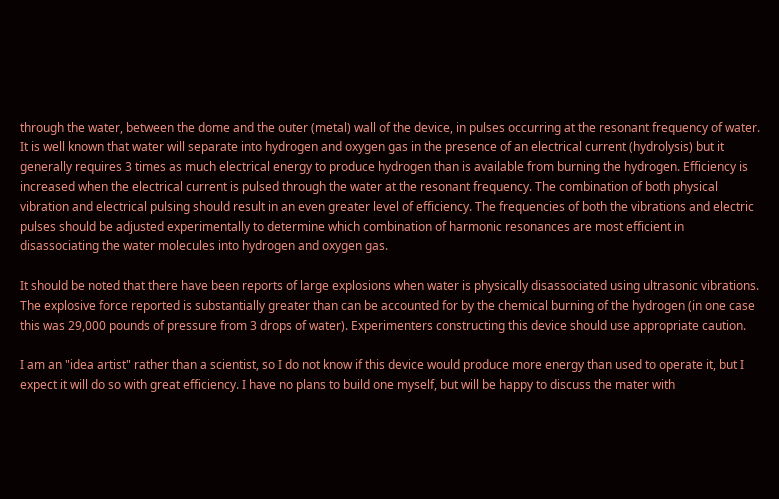through the water, between the dome and the outer (metal) wall of the device, in pulses occurring at the resonant frequency of water. It is well known that water will separate into hydrogen and oxygen gas in the presence of an electrical current (hydrolysis) but it generally requires 3 times as much electrical energy to produce hydrogen than is available from burning the hydrogen. Efficiency is increased when the electrical current is pulsed through the water at the resonant frequency. The combination of both physical vibration and electrical pulsing should result in an even greater level of efficiency. The frequencies of both the vibrations and electric pulses should be adjusted experimentally to determine which combination of harmonic resonances are most efficient in disassociating the water molecules into hydrogen and oxygen gas.

It should be noted that there have been reports of large explosions when water is physically disassociated using ultrasonic vibrations. The explosive force reported is substantially greater than can be accounted for by the chemical burning of the hydrogen (in one case this was 29,000 pounds of pressure from 3 drops of water). Experimenters constructing this device should use appropriate caution.

I am an "idea artist" rather than a scientist, so I do not know if this device would produce more energy than used to operate it, but I expect it will do so with great efficiency. I have no plans to build one myself, but will be happy to discuss the mater with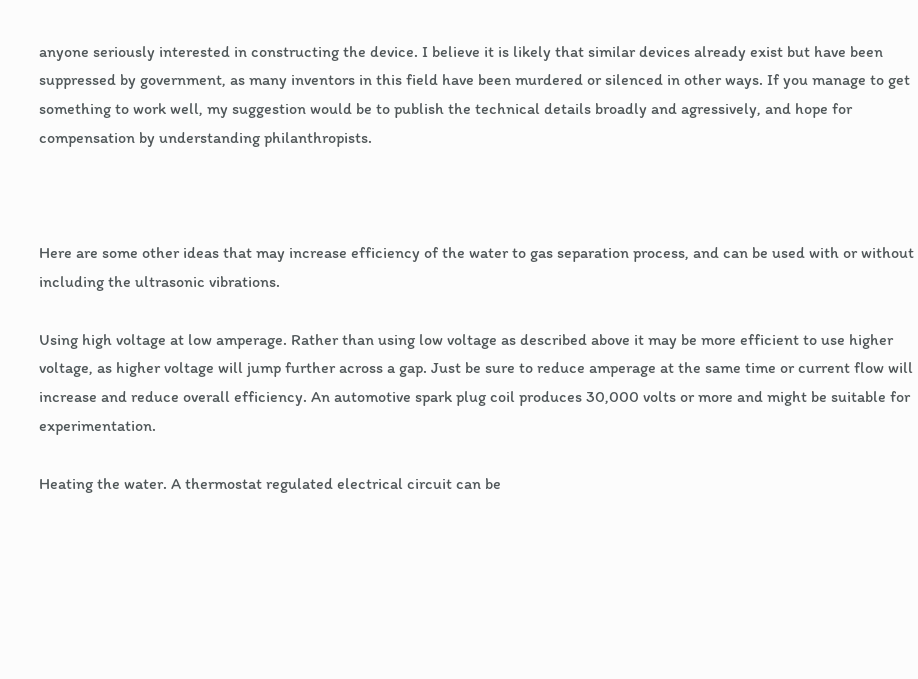anyone seriously interested in constructing the device. I believe it is likely that similar devices already exist but have been suppressed by government, as many inventors in this field have been murdered or silenced in other ways. If you manage to get something to work well, my suggestion would be to publish the technical details broadly and agressively, and hope for compensation by understanding philanthropists.



Here are some other ideas that may increase efficiency of the water to gas separation process, and can be used with or without including the ultrasonic vibrations.

Using high voltage at low amperage. Rather than using low voltage as described above it may be more efficient to use higher voltage, as higher voltage will jump further across a gap. Just be sure to reduce amperage at the same time or current flow will increase and reduce overall efficiency. An automotive spark plug coil produces 30,000 volts or more and might be suitable for experimentation.

Heating the water. A thermostat regulated electrical circuit can be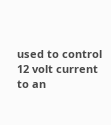used to control 12 volt current to an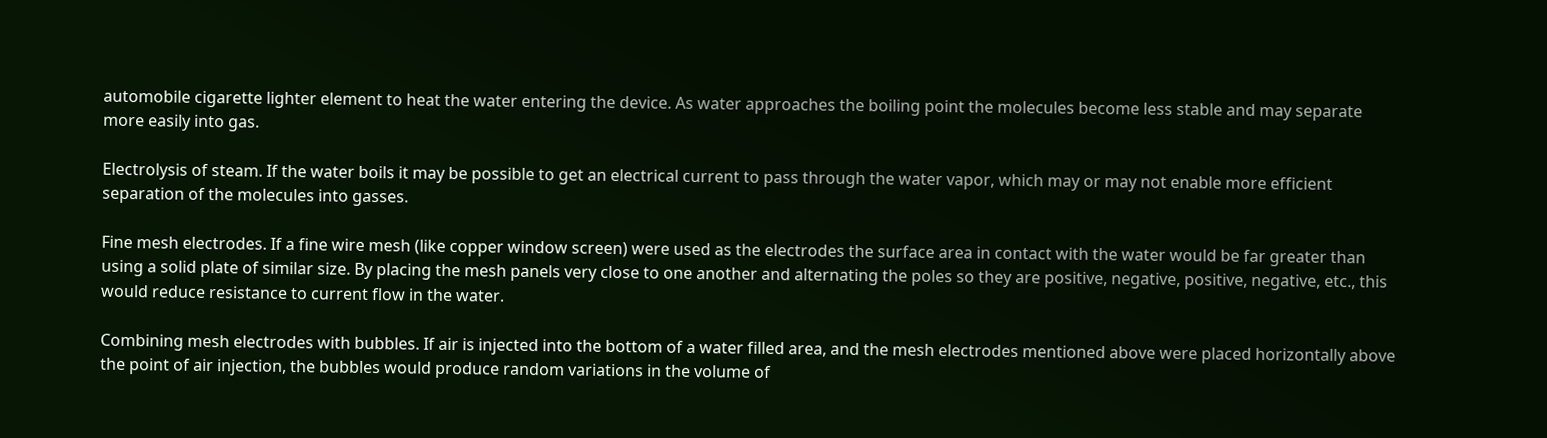automobile cigarette lighter element to heat the water entering the device. As water approaches the boiling point the molecules become less stable and may separate more easily into gas.

Electrolysis of steam. If the water boils it may be possible to get an electrical current to pass through the water vapor, which may or may not enable more efficient separation of the molecules into gasses.

Fine mesh electrodes. If a fine wire mesh (like copper window screen) were used as the electrodes the surface area in contact with the water would be far greater than using a solid plate of similar size. By placing the mesh panels very close to one another and alternating the poles so they are positive, negative, positive, negative, etc., this would reduce resistance to current flow in the water.

Combining mesh electrodes with bubbles. If air is injected into the bottom of a water filled area, and the mesh electrodes mentioned above were placed horizontally above the point of air injection, the bubbles would produce random variations in the volume of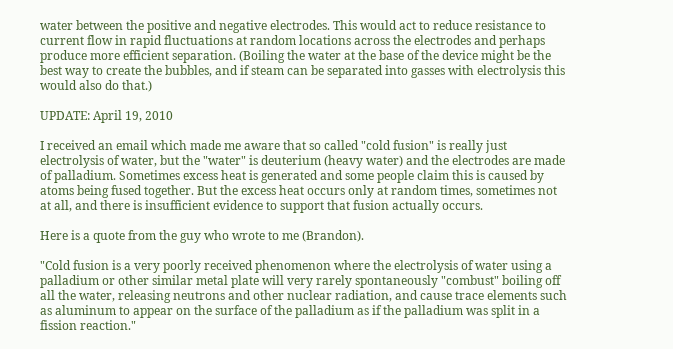water between the positive and negative electrodes. This would act to reduce resistance to current flow in rapid fluctuations at random locations across the electrodes and perhaps produce more efficient separation. (Boiling the water at the base of the device might be the best way to create the bubbles, and if steam can be separated into gasses with electrolysis this would also do that.)

UPDATE: April 19, 2010

I received an email which made me aware that so called "cold fusion" is really just electrolysis of water, but the "water" is deuterium (heavy water) and the electrodes are made of palladium. Sometimes excess heat is generated and some people claim this is caused by atoms being fused together. But the excess heat occurs only at random times, sometimes not at all, and there is insufficient evidence to support that fusion actually occurs.

Here is a quote from the guy who wrote to me (Brandon).

"Cold fusion is a very poorly received phenomenon where the electrolysis of water using a palladium or other similar metal plate will very rarely spontaneously "combust" boiling off all the water, releasing neutrons and other nuclear radiation, and cause trace elements such as aluminum to appear on the surface of the palladium as if the palladium was split in a fission reaction."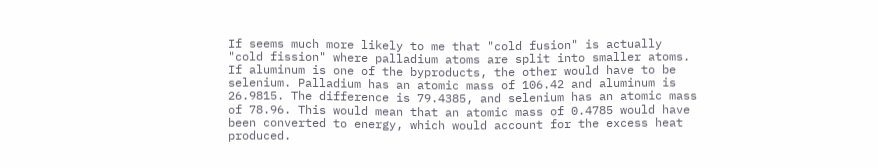If seems much more likely to me that "cold fusion" is actually "cold fission" where palladium atoms are split into smaller atoms. If aluminum is one of the byproducts, the other would have to be selenium. Palladium has an atomic mass of 106.42 and aluminum is 26.9815. The difference is 79.4385, and selenium has an atomic mass of 78.96. This would mean that an atomic mass of 0.4785 would have been converted to energy, which would account for the excess heat produced.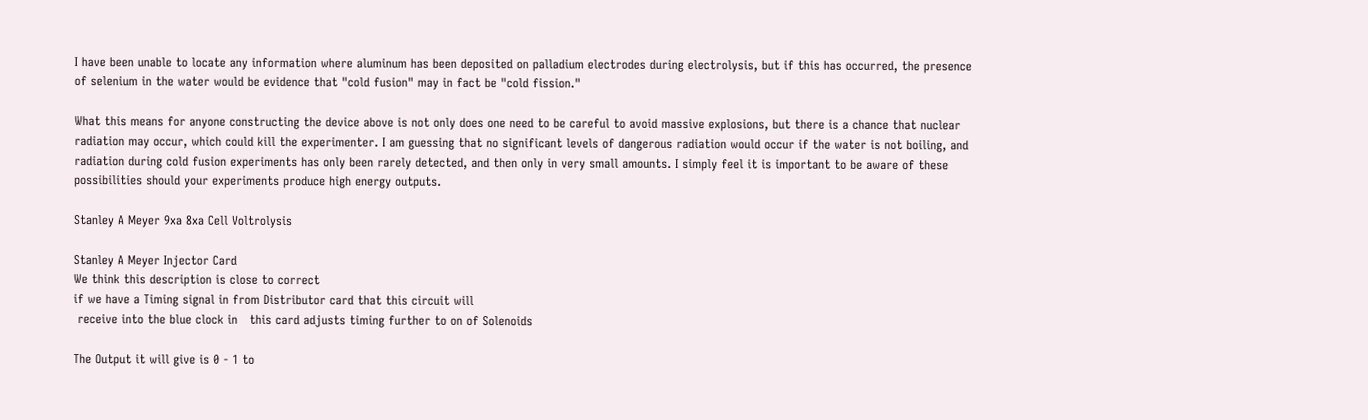I have been unable to locate any information where aluminum has been deposited on palladium electrodes during electrolysis, but if this has occurred, the presence of selenium in the water would be evidence that "cold fusion" may in fact be "cold fission."

What this means for anyone constructing the device above is not only does one need to be careful to avoid massive explosions, but there is a chance that nuclear radiation may occur, which could kill the experimenter. I am guessing that no significant levels of dangerous radiation would occur if the water is not boiling, and radiation during cold fusion experiments has only been rarely detected, and then only in very small amounts. I simply feel it is important to be aware of these possibilities should your experiments produce high energy outputs.

Stanley A Meyer 9xa 8xa Cell Voltrolysis

Stanley A Meyer Injector Card
We think this description is close to correct
if we have a Timing signal in from Distributor card that this circuit will
 receive into the blue clock in   this card adjusts timing further to on of Solenoids

The Output it will give is 0 - 1 to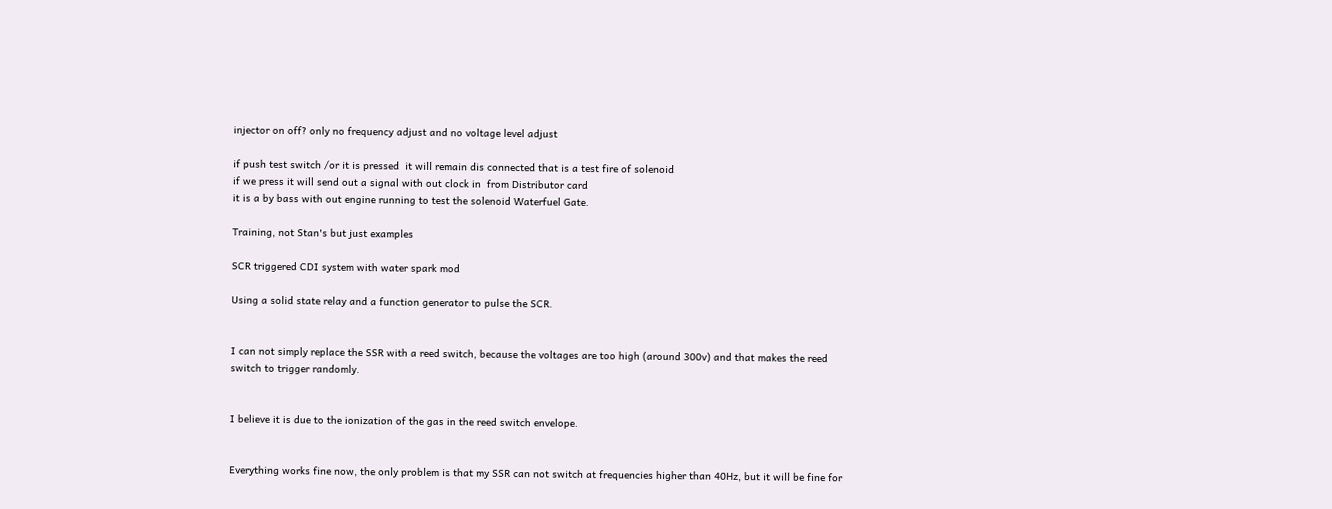injector on off? only no frequency adjust and no voltage level adjust

if push test switch /or it is pressed  it will remain dis connected that is a test fire of solenoid
if we press it will send out a signal with out clock in  from Distributor card
it is a by bass with out engine running to test the solenoid Waterfuel Gate.

Training, not Stan's but just examples

SCR triggered CDI system with water spark mod

Using a solid state relay and a function generator to pulse the SCR.


I can not simply replace the SSR with a reed switch, because the voltages are too high (around 300v) and that makes the reed switch to trigger randomly.


I believe it is due to the ionization of the gas in the reed switch envelope.


Everything works fine now, the only problem is that my SSR can not switch at frequencies higher than 40Hz, but it will be fine for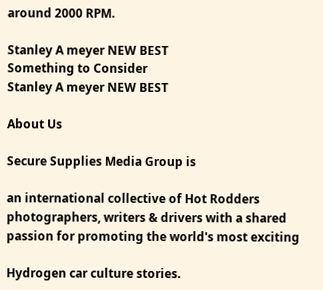around 2000 RPM.

Stanley A meyer NEW BEST
Something to Consider
Stanley A meyer NEW BEST

About Us

Secure Supplies Media Group is

an international collective of Hot Rodders photographers, writers & drivers with a shared passion for promoting the world's most exciting

Hydrogen car culture stories.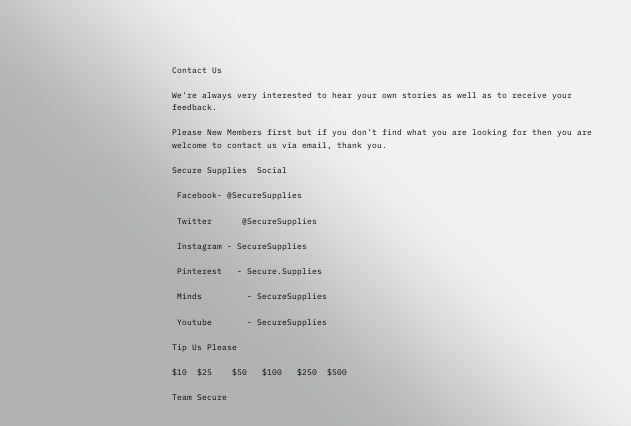Contact Us

We're always very interested to hear your own stories as well as to receive your feedback.

Please New Members first but if you don't find what you are looking for then you are welcome to contact us via email, thank you.

Secure Supplies  Social

 Facebook- @SecureSupplies

 Twitter      @SecureSupplies

 Instagram - SecureSupplies

 Pinterest   - Secure.Supplies

 Minds         - SecureSupplies

 Youtube       - SecureSupplies

Tip Us Please

$10  $25    $50   $100   $250  $500

Team Secure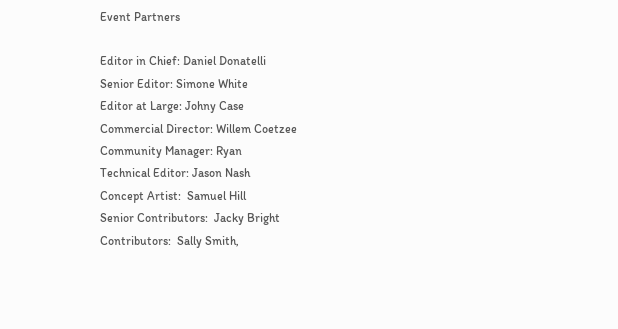Event Partners

Editor in Chief: Daniel Donatelli
Senior Editor: Simone White
Editor at Large: Johny Case
Commercial Director: Willem Coetzee
Community Manager: Ryan
Technical Editor: Jason Nash
Concept Artist:  Samuel Hill
Senior Contributors:  Jacky Bright
Contributors:  Sally Smith,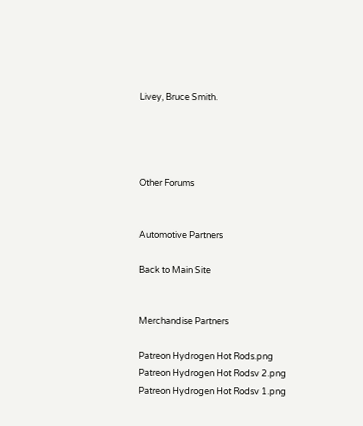Livey, Bruce Smith.




Other Forums


Automotive Partners

Back to Main Site


Merchandise Partners

Patreon Hydrogen Hot Rods.png
Patreon Hydrogen Hot Rodsv 2.png
Patreon Hydrogen Hot Rodsv 1.png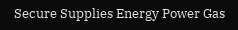Secure Supplies Energy Power Gas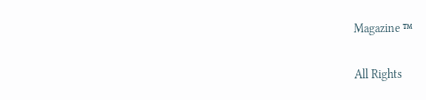Magazine ™

All Rights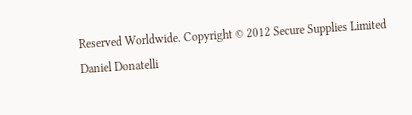Reserved Worldwide. Copyright © 2012 Secure Supplies Limited Daniel Donatelli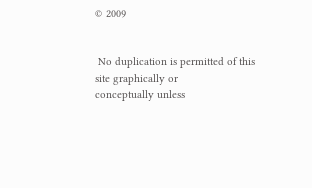© 2009


 No duplication is permitted of this site graphically or
conceptually unless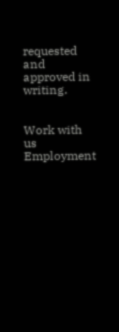requested and approved in writing.


Work with us Employment